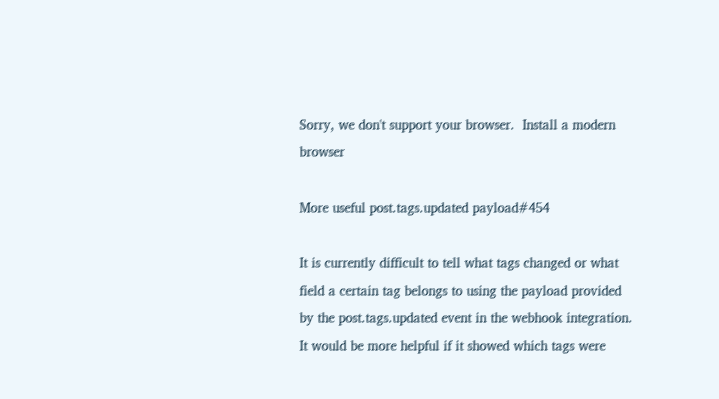Sorry, we don't support your browser.  Install a modern browser

More useful post.tags.updated payload#454

It is currently difficult to tell what tags changed or what field a certain tag belongs to using the payload provided by the post.tags.updated event in the webhook integration. It would be more helpful if it showed which tags were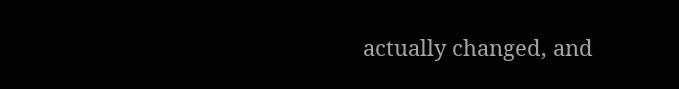actually changed, and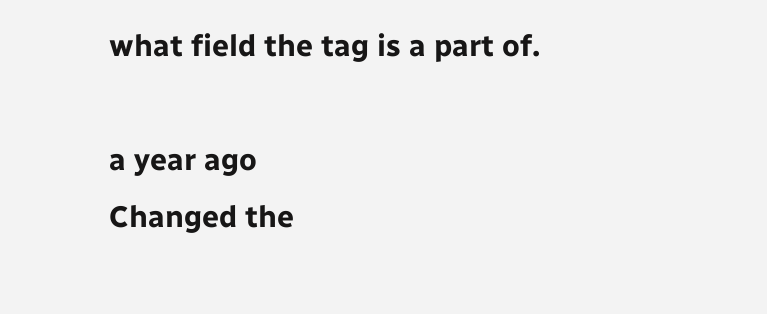what field the tag is a part of.

a year ago
Changed the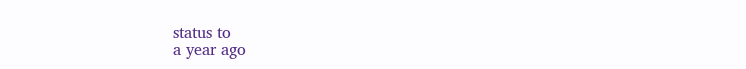status to
a year ago